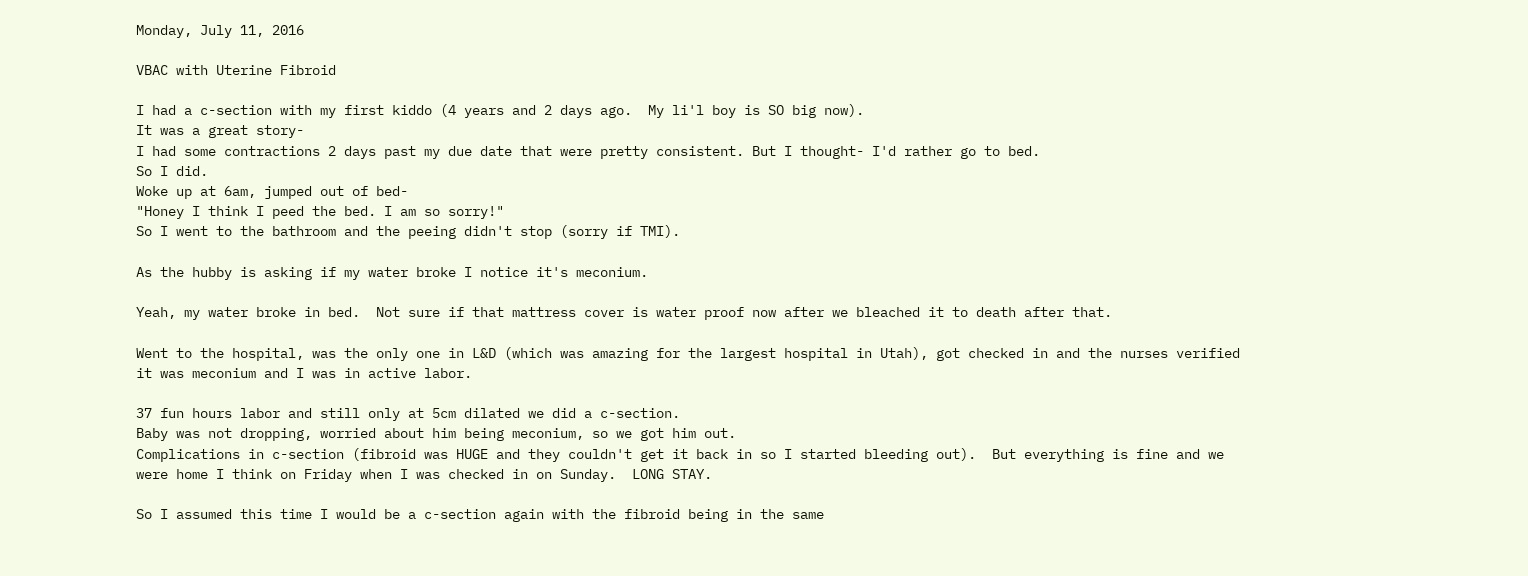Monday, July 11, 2016

VBAC with Uterine Fibroid

I had a c-section with my first kiddo (4 years and 2 days ago.  My li'l boy is SO big now).
It was a great story-
I had some contractions 2 days past my due date that were pretty consistent. But I thought- I'd rather go to bed.
So I did.
Woke up at 6am, jumped out of bed-
"Honey I think I peed the bed. I am so sorry!"
So I went to the bathroom and the peeing didn't stop (sorry if TMI).

As the hubby is asking if my water broke I notice it's meconium.

Yeah, my water broke in bed.  Not sure if that mattress cover is water proof now after we bleached it to death after that.

Went to the hospital, was the only one in L&D (which was amazing for the largest hospital in Utah), got checked in and the nurses verified it was meconium and I was in active labor.

37 fun hours labor and still only at 5cm dilated we did a c-section.
Baby was not dropping, worried about him being meconium, so we got him out.
Complications in c-section (fibroid was HUGE and they couldn't get it back in so I started bleeding out).  But everything is fine and we were home I think on Friday when I was checked in on Sunday.  LONG STAY.

So I assumed this time I would be a c-section again with the fibroid being in the same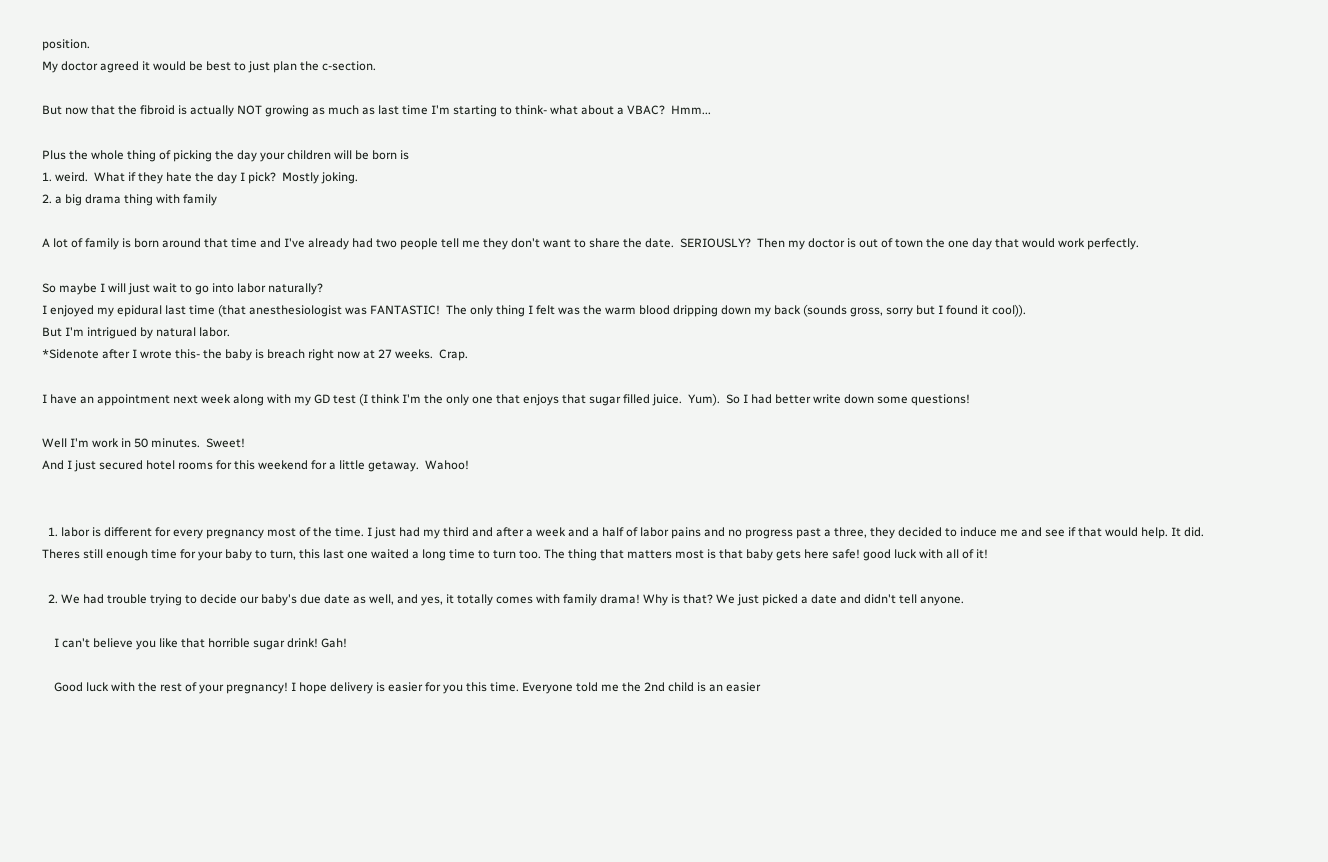position.
My doctor agreed it would be best to just plan the c-section.

But now that the fibroid is actually NOT growing as much as last time I'm starting to think- what about a VBAC?  Hmm...

Plus the whole thing of picking the day your children will be born is
1. weird.  What if they hate the day I pick?  Mostly joking.
2. a big drama thing with family

A lot of family is born around that time and I've already had two people tell me they don't want to share the date.  SERIOUSLY?  Then my doctor is out of town the one day that would work perfectly.

So maybe I will just wait to go into labor naturally?
I enjoyed my epidural last time (that anesthesiologist was FANTASTIC!  The only thing I felt was the warm blood dripping down my back (sounds gross, sorry but I found it cool)).
But I'm intrigued by natural labor.
*Sidenote after I wrote this- the baby is breach right now at 27 weeks.  Crap.

I have an appointment next week along with my GD test (I think I'm the only one that enjoys that sugar filled juice.  Yum).  So I had better write down some questions!

Well I'm work in 50 minutes.  Sweet!
And I just secured hotel rooms for this weekend for a little getaway.  Wahoo!


  1. labor is different for every pregnancy most of the time. I just had my third and after a week and a half of labor pains and no progress past a three, they decided to induce me and see if that would help. It did. Theres still enough time for your baby to turn, this last one waited a long time to turn too. The thing that matters most is that baby gets here safe! good luck with all of it!

  2. We had trouble trying to decide our baby's due date as well, and yes, it totally comes with family drama! Why is that? We just picked a date and didn't tell anyone.

    I can't believe you like that horrible sugar drink! Gah!

    Good luck with the rest of your pregnancy! I hope delivery is easier for you this time. Everyone told me the 2nd child is an easier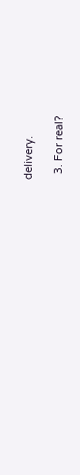delivery.

  3. For real?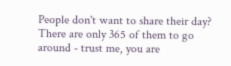People don't want to share their day? There are only 365 of them to go around - trust me, you are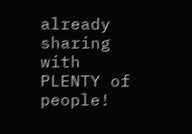already sharing with PLENTY of people!